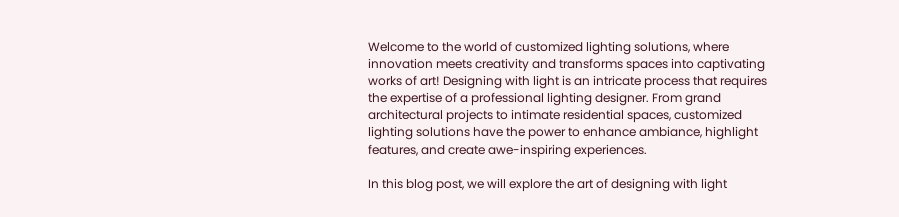Welcome to the world of customized lighting solutions, where innovation meets creativity and transforms spaces into captivating works of art! Designing with light is an intricate process that requires the expertise of a professional lighting designer. From grand architectural projects to intimate residential spaces, customized lighting solutions have the power to enhance ambiance, highlight features, and create awe-inspiring experiences.

In this blog post, we will explore the art of designing with light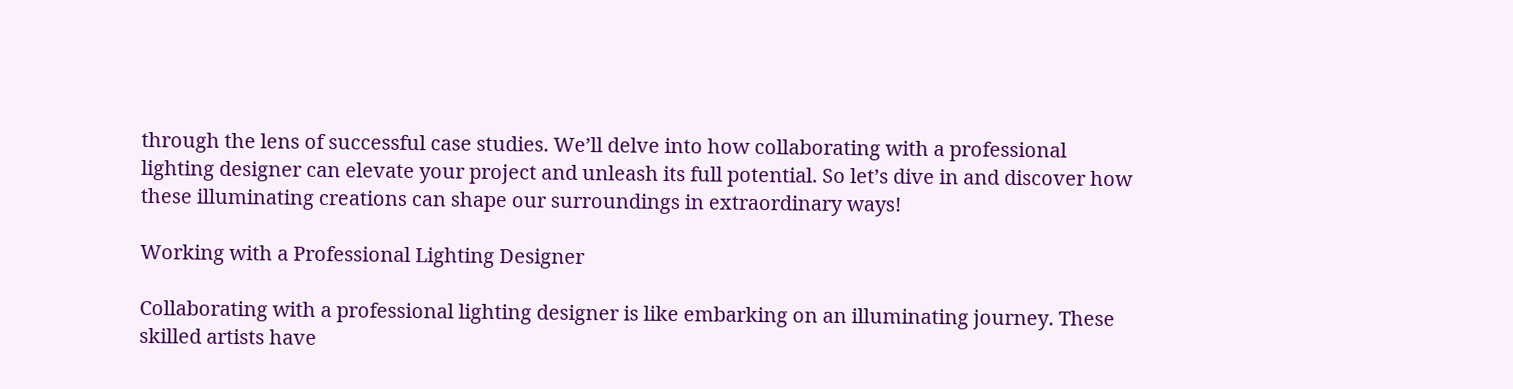through the lens of successful case studies. We’ll delve into how collaborating with a professional lighting designer can elevate your project and unleash its full potential. So let’s dive in and discover how these illuminating creations can shape our surroundings in extraordinary ways!

Working with a Professional Lighting Designer

Collaborating with a professional lighting designer is like embarking on an illuminating journey. These skilled artists have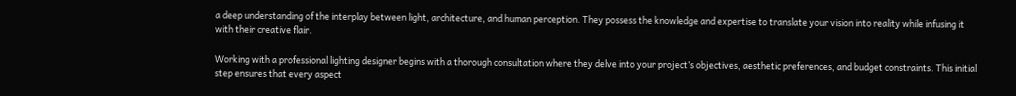a deep understanding of the interplay between light, architecture, and human perception. They possess the knowledge and expertise to translate your vision into reality while infusing it with their creative flair.

Working with a professional lighting designer begins with a thorough consultation where they delve into your project’s objectives, aesthetic preferences, and budget constraints. This initial step ensures that every aspect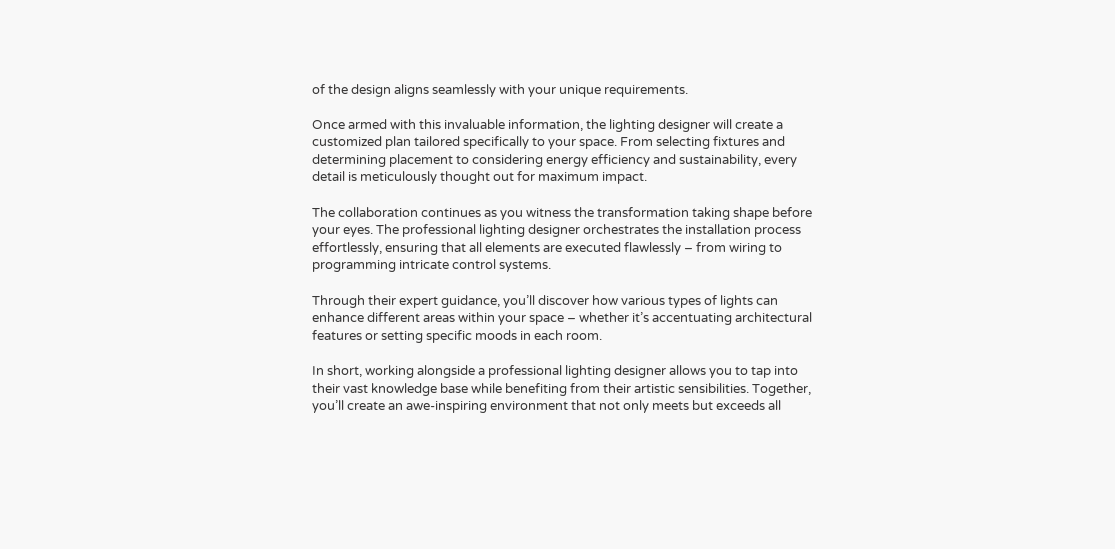of the design aligns seamlessly with your unique requirements.

Once armed with this invaluable information, the lighting designer will create a customized plan tailored specifically to your space. From selecting fixtures and determining placement to considering energy efficiency and sustainability, every detail is meticulously thought out for maximum impact.

The collaboration continues as you witness the transformation taking shape before your eyes. The professional lighting designer orchestrates the installation process effortlessly, ensuring that all elements are executed flawlessly – from wiring to programming intricate control systems.

Through their expert guidance, you’ll discover how various types of lights can enhance different areas within your space – whether it’s accentuating architectural features or setting specific moods in each room.

In short, working alongside a professional lighting designer allows you to tap into their vast knowledge base while benefiting from their artistic sensibilities. Together, you’ll create an awe-inspiring environment that not only meets but exceeds all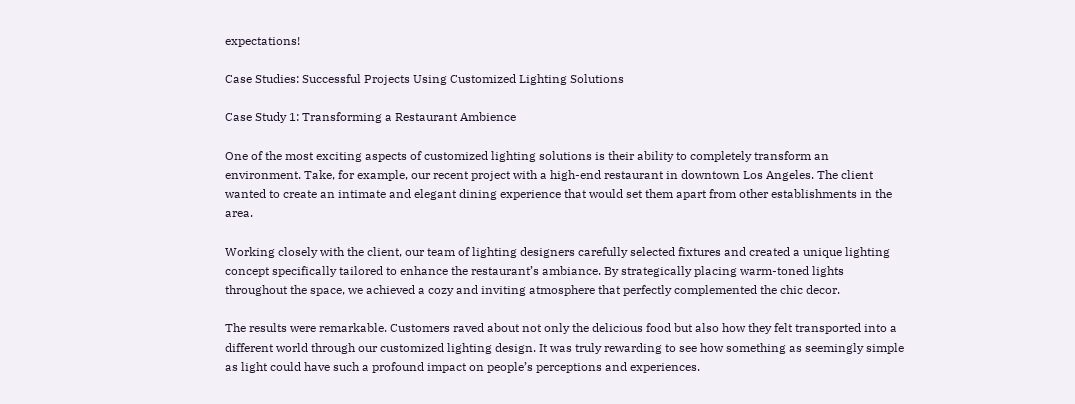expectations!

Case Studies: Successful Projects Using Customized Lighting Solutions

Case Study 1: Transforming a Restaurant Ambience

One of the most exciting aspects of customized lighting solutions is their ability to completely transform an environment. Take, for example, our recent project with a high-end restaurant in downtown Los Angeles. The client wanted to create an intimate and elegant dining experience that would set them apart from other establishments in the area.

Working closely with the client, our team of lighting designers carefully selected fixtures and created a unique lighting concept specifically tailored to enhance the restaurant’s ambiance. By strategically placing warm-toned lights throughout the space, we achieved a cozy and inviting atmosphere that perfectly complemented the chic decor.

The results were remarkable. Customers raved about not only the delicious food but also how they felt transported into a different world through our customized lighting design. It was truly rewarding to see how something as seemingly simple as light could have such a profound impact on people’s perceptions and experiences.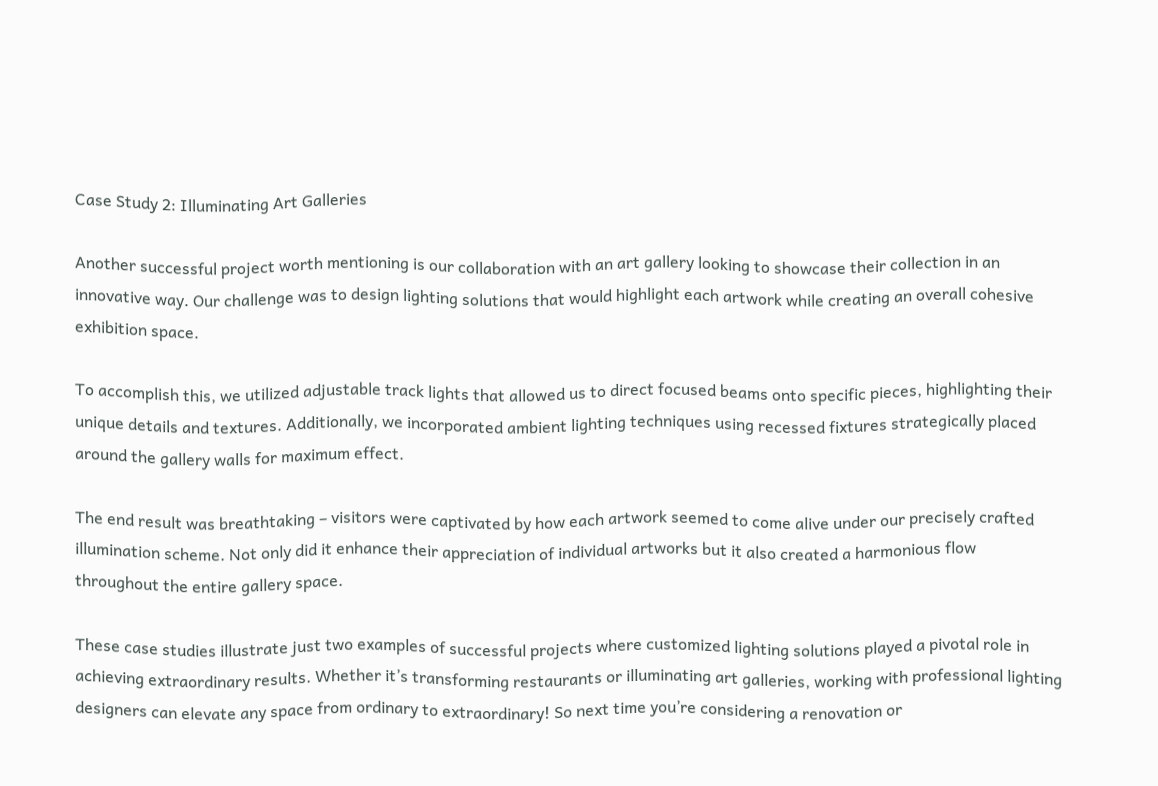Case Study 2: Illuminating Art Galleries

Another successful project worth mentioning is our collaboration with an art gallery looking to showcase their collection in an innovative way. Our challenge was to design lighting solutions that would highlight each artwork while creating an overall cohesive exhibition space.

To accomplish this, we utilized adjustable track lights that allowed us to direct focused beams onto specific pieces, highlighting their unique details and textures. Additionally, we incorporated ambient lighting techniques using recessed fixtures strategically placed around the gallery walls for maximum effect.

The end result was breathtaking – visitors were captivated by how each artwork seemed to come alive under our precisely crafted illumination scheme. Not only did it enhance their appreciation of individual artworks but it also created a harmonious flow throughout the entire gallery space.

These case studies illustrate just two examples of successful projects where customized lighting solutions played a pivotal role in achieving extraordinary results. Whether it’s transforming restaurants or illuminating art galleries, working with professional lighting designers can elevate any space from ordinary to extraordinary! So next time you’re considering a renovation or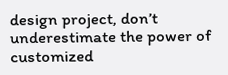design project, don’t underestimate the power of customized